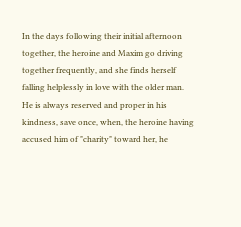In the days following their initial afternoon together, the heroine and Maxim go driving together frequently, and she finds herself falling helplessly in love with the older man. He is always reserved and proper in his kindness, save once, when, the heroine having accused him of "charity" toward her, he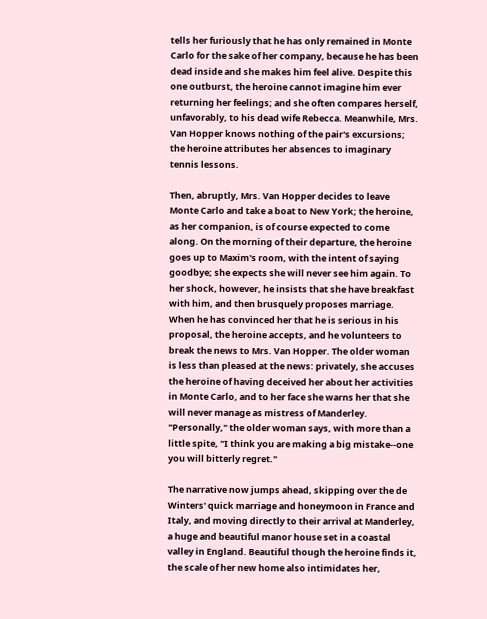tells her furiously that he has only remained in Monte Carlo for the sake of her company, because he has been dead inside and she makes him feel alive. Despite this one outburst, the heroine cannot imagine him ever returning her feelings; and she often compares herself, unfavorably, to his dead wife Rebecca. Meanwhile, Mrs. Van Hopper knows nothing of the pair's excursions; the heroine attributes her absences to imaginary tennis lessons.

Then, abruptly, Mrs. Van Hopper decides to leave Monte Carlo and take a boat to New York; the heroine, as her companion, is of course expected to come along. On the morning of their departure, the heroine goes up to Maxim's room, with the intent of saying goodbye; she expects she will never see him again. To her shock, however, he insists that she have breakfast with him, and then brusquely proposes marriage. When he has convinced her that he is serious in his proposal, the heroine accepts, and he volunteers to break the news to Mrs. Van Hopper. The older woman is less than pleased at the news: privately, she accuses the heroine of having deceived her about her activities in Monte Carlo, and to her face she warns her that she will never manage as mistress of Manderley. "Personally," the older woman says, with more than a little spite, "I think you are making a big mistake--one you will bitterly regret."

The narrative now jumps ahead, skipping over the de Winters' quick marriage and honeymoon in France and Italy, and moving directly to their arrival at Manderley, a huge and beautiful manor house set in a coastal valley in England. Beautiful though the heroine finds it, the scale of her new home also intimidates her,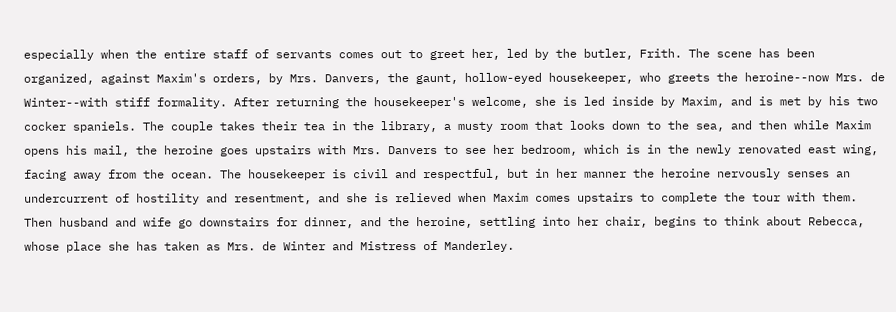especially when the entire staff of servants comes out to greet her, led by the butler, Frith. The scene has been organized, against Maxim's orders, by Mrs. Danvers, the gaunt, hollow-eyed housekeeper, who greets the heroine--now Mrs. de Winter--with stiff formality. After returning the housekeeper's welcome, she is led inside by Maxim, and is met by his two cocker spaniels. The couple takes their tea in the library, a musty room that looks down to the sea, and then while Maxim opens his mail, the heroine goes upstairs with Mrs. Danvers to see her bedroom, which is in the newly renovated east wing, facing away from the ocean. The housekeeper is civil and respectful, but in her manner the heroine nervously senses an undercurrent of hostility and resentment, and she is relieved when Maxim comes upstairs to complete the tour with them. Then husband and wife go downstairs for dinner, and the heroine, settling into her chair, begins to think about Rebecca, whose place she has taken as Mrs. de Winter and Mistress of Manderley.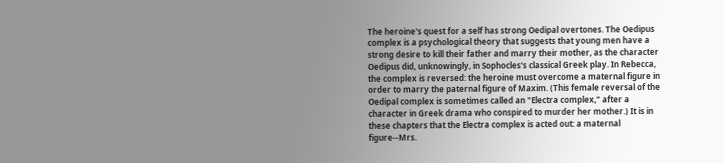The heroine's quest for a self has strong Oedipal overtones. The Oedipus complex is a psychological theory that suggests that young men have a strong desire to kill their father and marry their mother, as the character Oedipus did, unknowingly, in Sophocles's classical Greek play. In Rebecca, the complex is reversed: the heroine must overcome a maternal figure in order to marry the paternal figure of Maxim. (This female reversal of the Oedipal complex is sometimes called an "Electra complex," after a character in Greek drama who conspired to murder her mother.) It is in these chapters that the Electra complex is acted out: a maternal figure--Mrs.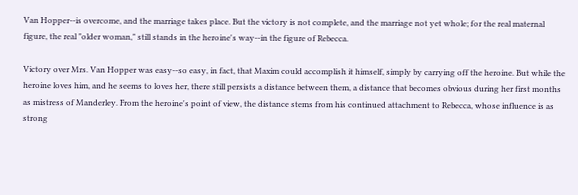Van Hopper--is overcome, and the marriage takes place. But the victory is not complete, and the marriage not yet whole; for the real maternal figure, the real "older woman," still stands in the heroine's way--in the figure of Rebecca.

Victory over Mrs. Van Hopper was easy--so easy, in fact, that Maxim could accomplish it himself, simply by carrying off the heroine. But while the heroine loves him, and he seems to loves her, there still persists a distance between them, a distance that becomes obvious during her first months as mistress of Manderley. From the heroine's point of view, the distance stems from his continued attachment to Rebecca, whose influence is as strong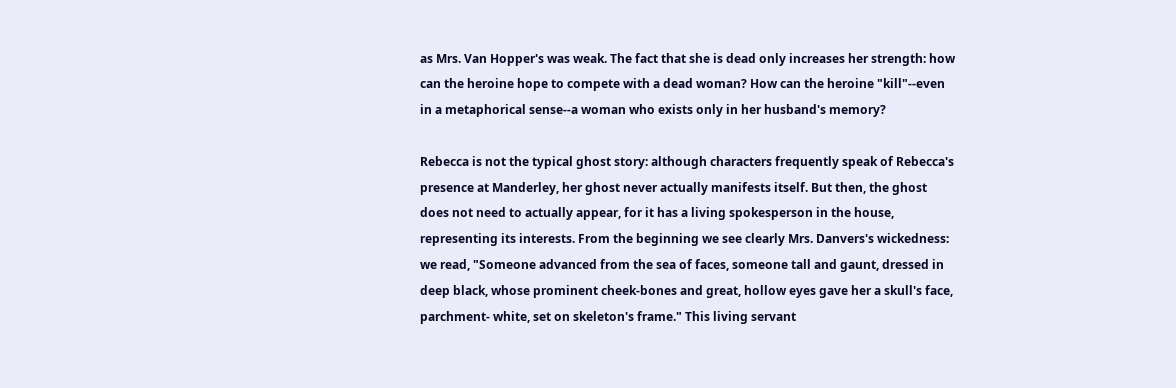as Mrs. Van Hopper's was weak. The fact that she is dead only increases her strength: how can the heroine hope to compete with a dead woman? How can the heroine "kill"--even in a metaphorical sense--a woman who exists only in her husband's memory?

Rebecca is not the typical ghost story: although characters frequently speak of Rebecca's presence at Manderley, her ghost never actually manifests itself. But then, the ghost does not need to actually appear, for it has a living spokesperson in the house, representing its interests. From the beginning we see clearly Mrs. Danvers's wickedness: we read, "Someone advanced from the sea of faces, someone tall and gaunt, dressed in deep black, whose prominent cheek-bones and great, hollow eyes gave her a skull's face, parchment- white, set on skeleton's frame." This living servant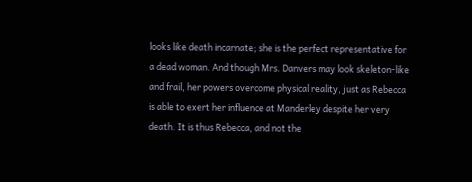looks like death incarnate; she is the perfect representative for a dead woman. And though Mrs. Danvers may look skeleton-like and frail, her powers overcome physical reality, just as Rebecca is able to exert her influence at Manderley despite her very death. It is thus Rebecca, and not the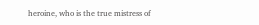heroine, who is the true mistress of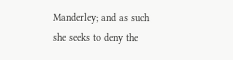Manderley; and as such she seeks to deny the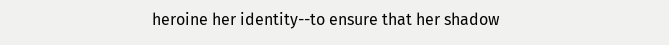heroine her identity--to ensure that her shadow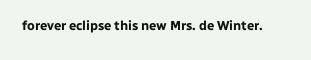forever eclipse this new Mrs. de Winter.